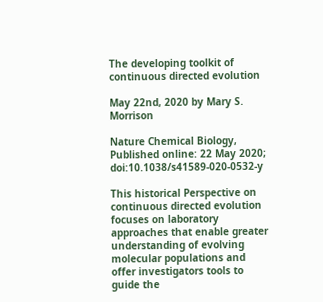The developing toolkit of continuous directed evolution

May 22nd, 2020 by Mary S. Morrison

Nature Chemical Biology, Published online: 22 May 2020; doi:10.1038/s41589-020-0532-y

This historical Perspective on continuous directed evolution focuses on laboratory approaches that enable greater understanding of evolving molecular populations and offer investigators tools to guide the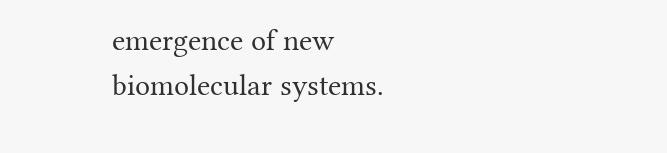emergence of new biomolecular systems.